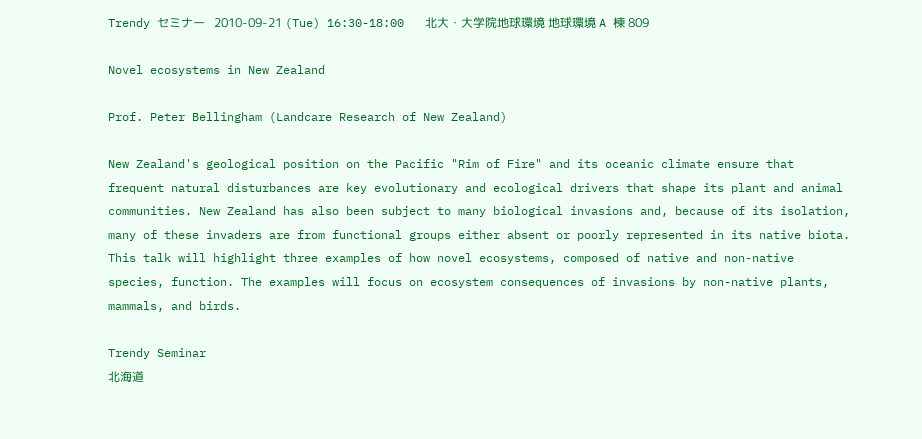Trendy セミナー   2010-09-21 (Tue) 16:30-18:00   北大・大学院地球環境 地球環境 A 棟 809

Novel ecosystems in New Zealand

Prof. Peter Bellingham (Landcare Research of New Zealand)

New Zealand's geological position on the Pacific "Rim of Fire" and its oceanic climate ensure that frequent natural disturbances are key evolutionary and ecological drivers that shape its plant and animal communities. New Zealand has also been subject to many biological invasions and, because of its isolation, many of these invaders are from functional groups either absent or poorly represented in its native biota. This talk will highlight three examples of how novel ecosystems, composed of native and non-native species, function. The examples will focus on ecosystem consequences of invasions by non-native plants, mammals, and birds.

Trendy Seminar
北海道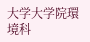大学大学院環境科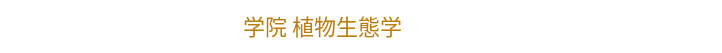学院 植物生態学